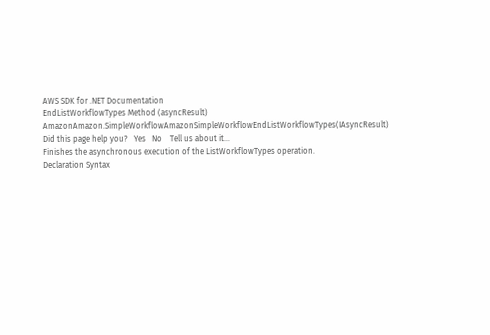AWS SDK for .NET Documentation
EndListWorkflowTypes Method (asyncResult)
AmazonAmazon.SimpleWorkflowAmazonSimpleWorkflowEndListWorkflowTypes(IAsyncResult) Did this page help you?   Yes   No    Tell us about it...
Finishes the asynchronous execution of the ListWorkflowTypes operation.
Declaration Syntax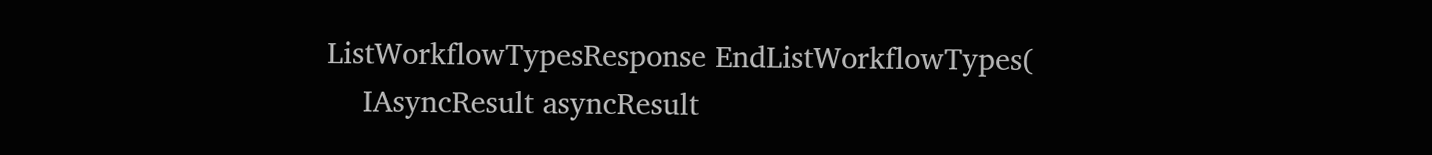ListWorkflowTypesResponse EndListWorkflowTypes(
    IAsyncResult asyncResult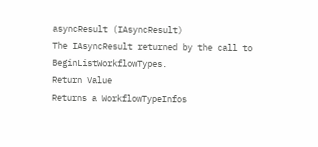asyncResult (IAsyncResult)
The IAsyncResult returned by the call to BeginListWorkflowTypes.
Return Value
Returns a WorkflowTypeInfos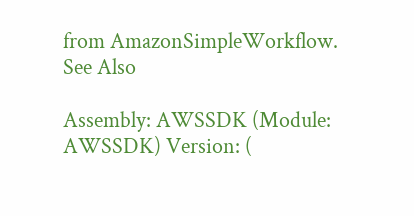from AmazonSimpleWorkflow.
See Also

Assembly: AWSSDK (Module: AWSSDK) Version: (